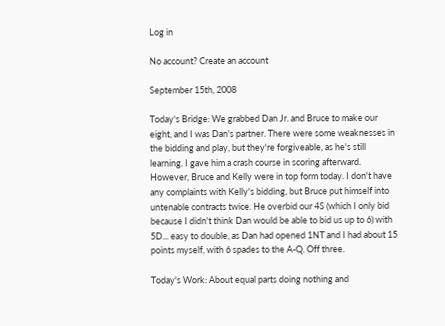Log in

No account? Create an account

September 15th, 2008

Today's Bridge: We grabbed Dan Jr. and Bruce to make our eight, and I was Dan's partner. There were some weaknesses in the bidding and play, but they're forgiveable, as he's still learning. I gave him a crash course in scoring afterward. However, Bruce and Kelly were in top form today. I don't have any complaints with Kelly's bidding, but Bruce put himself into untenable contracts twice. He overbid our 4S (which I only bid because I didn't think Dan would be able to bid us up to 6) with 5D... easy to double, as Dan had opened 1NT and I had about 15 points myself, with 6 spades to the A-Q. Off three.

Today's Work: About equal parts doing nothing and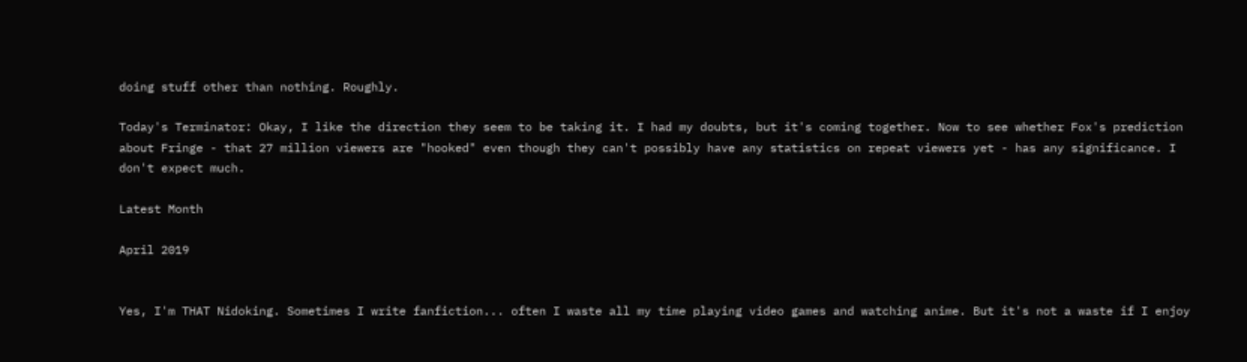doing stuff other than nothing. Roughly.

Today's Terminator: Okay, I like the direction they seem to be taking it. I had my doubts, but it's coming together. Now to see whether Fox's prediction about Fringe - that 27 million viewers are "hooked" even though they can't possibly have any statistics on repeat viewers yet - has any significance. I don't expect much.

Latest Month

April 2019


Yes, I'm THAT Nidoking. Sometimes I write fanfiction... often I waste all my time playing video games and watching anime. But it's not a waste if I enjoy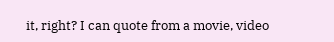it, right? I can quote from a movie, video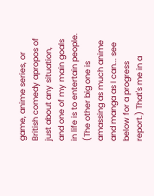game, anime series, or British comedy apropos of just about any situation, and one of my main goals in life is to entertain people. (The other big one is amassing as much anime and manga as I can... see below for a progress report.) That's me in a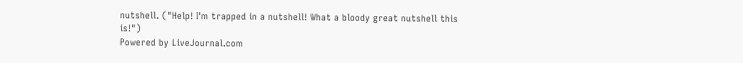nutshell. ("Help! I'm trapped in a nutshell! What a bloody great nutshell this is!")
Powered by LiveJournal.com